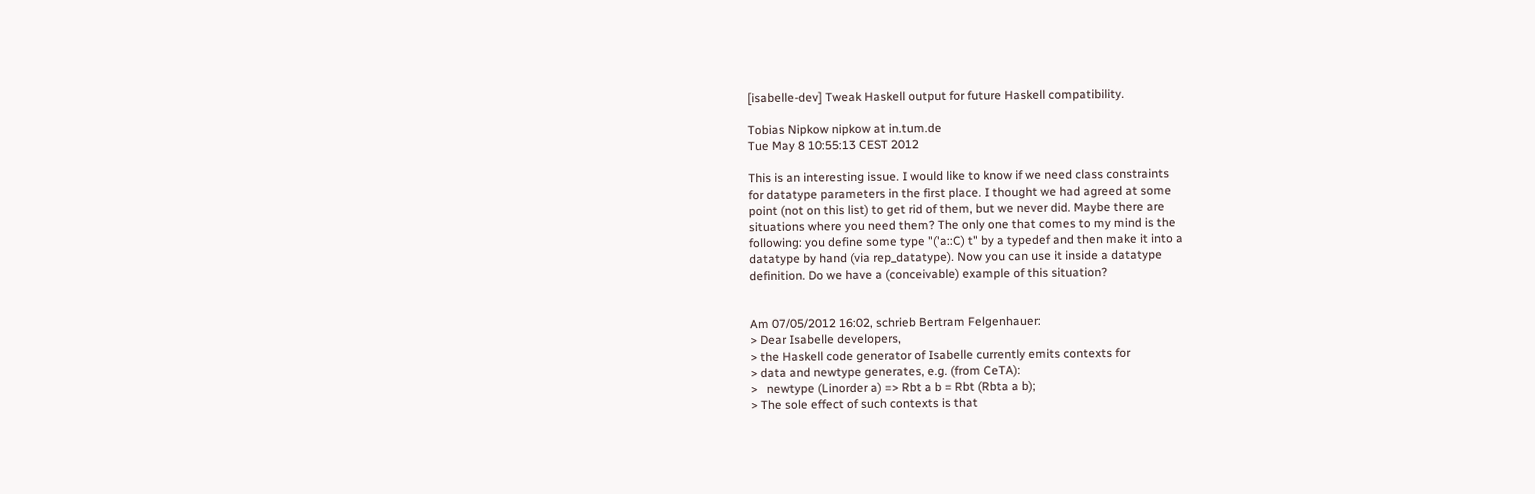[isabelle-dev] Tweak Haskell output for future Haskell compatibility.

Tobias Nipkow nipkow at in.tum.de
Tue May 8 10:55:13 CEST 2012

This is an interesting issue. I would like to know if we need class constraints
for datatype parameters in the first place. I thought we had agreed at some
point (not on this list) to get rid of them, but we never did. Maybe there are
situations where you need them? The only one that comes to my mind is the
following: you define some type "('a::C) t" by a typedef and then make it into a
datatype by hand (via rep_datatype). Now you can use it inside a datatype
definition. Do we have a (conceivable) example of this situation?


Am 07/05/2012 16:02, schrieb Bertram Felgenhauer:
> Dear Isabelle developers,
> the Haskell code generator of Isabelle currently emits contexts for
> data and newtype generates, e.g. (from CeTA):
>   newtype (Linorder a) => Rbt a b = Rbt (Rbta a b);
> The sole effect of such contexts is that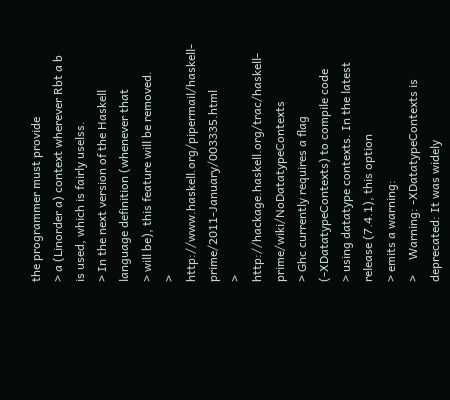the programmer must provide
> a (Linorder a) context wherever Rbt a b is used, which is fairly uselss.
> In the next version of the Haskell language definition (whenever that
> will be), this feature will be removed.
>   http://www.haskell.org/pipermail/haskell-prime/2011-January/003335.html
>   http://hackage.haskell.org/trac/haskell-prime/wiki/NoDatatypeContexts
> Ghc currently requires a flag (-XDatatypeContexts) to compile code
> using datatype contexts. In the latest release (7.4.1), this option
> emits a warning:
>     Warning: -XDatatypeContexts is deprecated: It was widely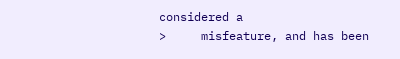considered a
>     misfeature, and has been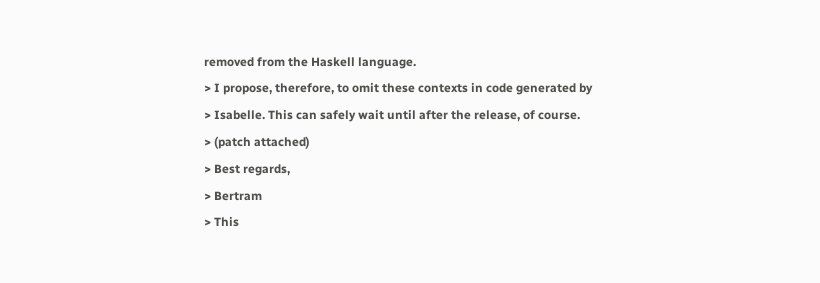removed from the Haskell language.
> I propose, therefore, to omit these contexts in code generated by
> Isabelle. This can safely wait until after the release, of course.
> (patch attached)
> Best regards,
> Bertram
> This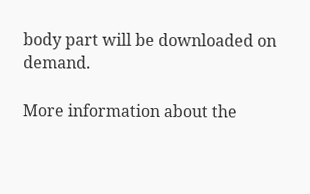body part will be downloaded on demand.

More information about the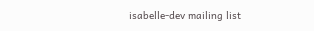isabelle-dev mailing list